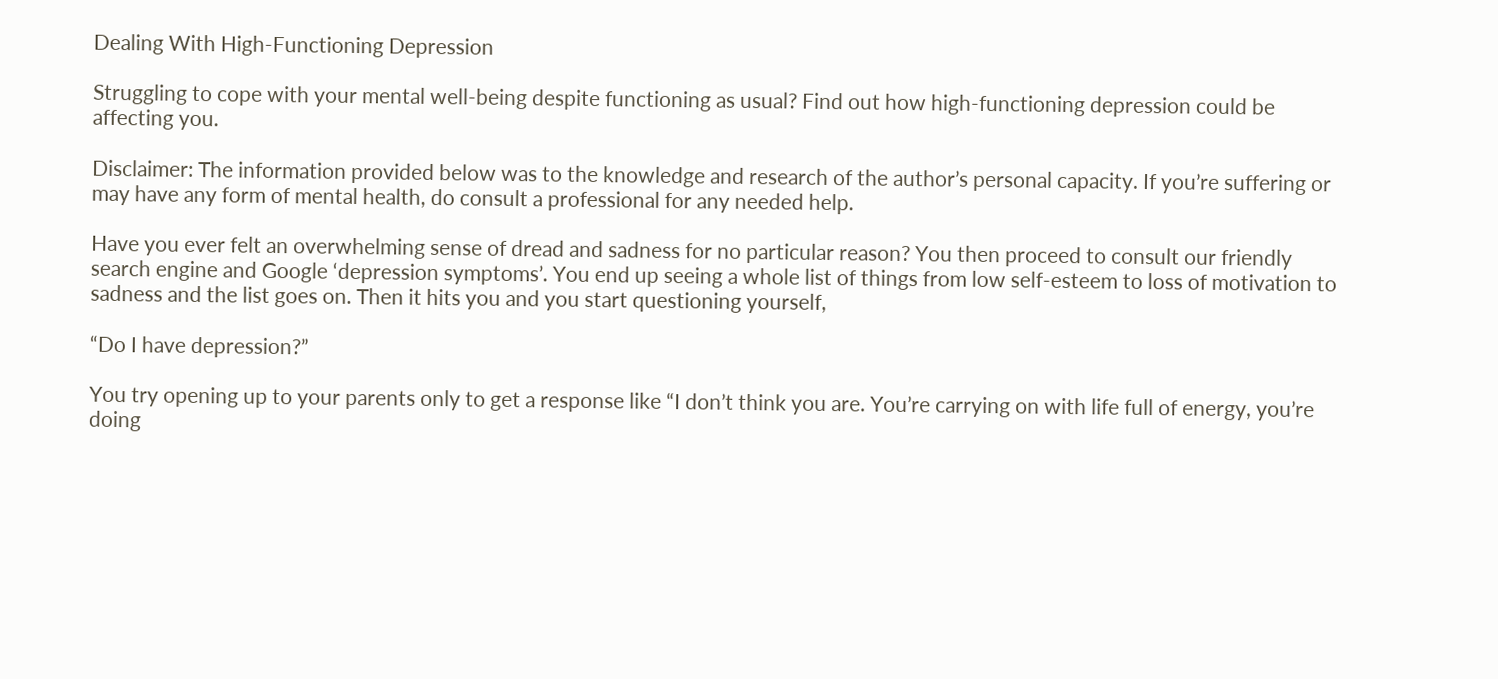Dealing With High-Functioning Depression

Struggling to cope with your mental well-being despite functioning as usual? Find out how high-functioning depression could be affecting you.

Disclaimer: The information provided below was to the knowledge and research of the author’s personal capacity. If you’re suffering or may have any form of mental health, do consult a professional for any needed help.

Have you ever felt an overwhelming sense of dread and sadness for no particular reason? You then proceed to consult our friendly search engine and Google ‘depression symptoms’. You end up seeing a whole list of things from low self-esteem to loss of motivation to sadness and the list goes on. Then it hits you and you start questioning yourself,

“Do I have depression?”

You try opening up to your parents only to get a response like “I don’t think you are. You’re carrying on with life full of energy, you’re doing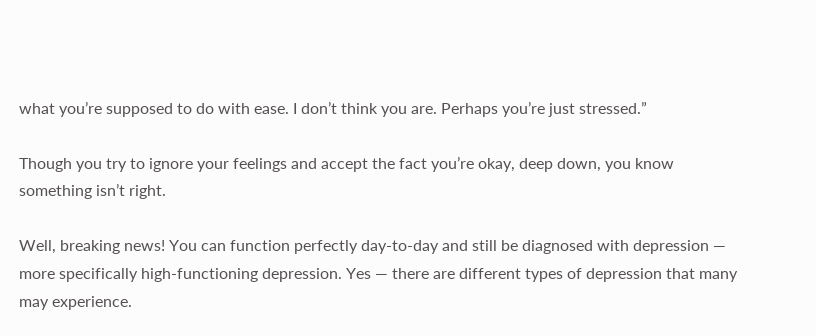what you’re supposed to do with ease. I don’t think you are. Perhaps you’re just stressed.”

Though you try to ignore your feelings and accept the fact you’re okay, deep down, you know something isn’t right.

Well, breaking news! You can function perfectly day-to-day and still be diagnosed with depression — more specifically high-functioning depression. Yes — there are different types of depression that many may experience.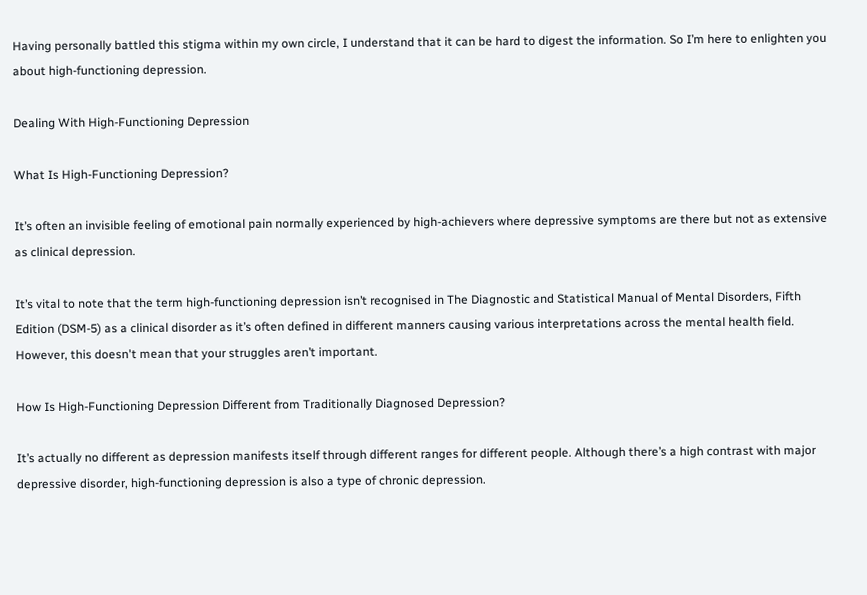Having personally battled this stigma within my own circle, I understand that it can be hard to digest the information. So I’m here to enlighten you about high-functioning depression.

Dealing With High-Functioning Depression

What Is High-Functioning Depression?

It’s often an invisible feeling of emotional pain normally experienced by high-achievers where depressive symptoms are there but not as extensive as clinical depression.

It’s vital to note that the term high-functioning depression isn’t recognised in The Diagnostic and Statistical Manual of Mental Disorders, Fifth Edition (DSM-5) as a clinical disorder as it’s often defined in different manners causing various interpretations across the mental health field. However, this doesn't mean that your struggles aren’t important.

How Is High-Functioning Depression Different from Traditionally Diagnosed Depression?

It’s actually no different as depression manifests itself through different ranges for different people. Although there’s a high contrast with major depressive disorder, high-functioning depression is also a type of chronic depression.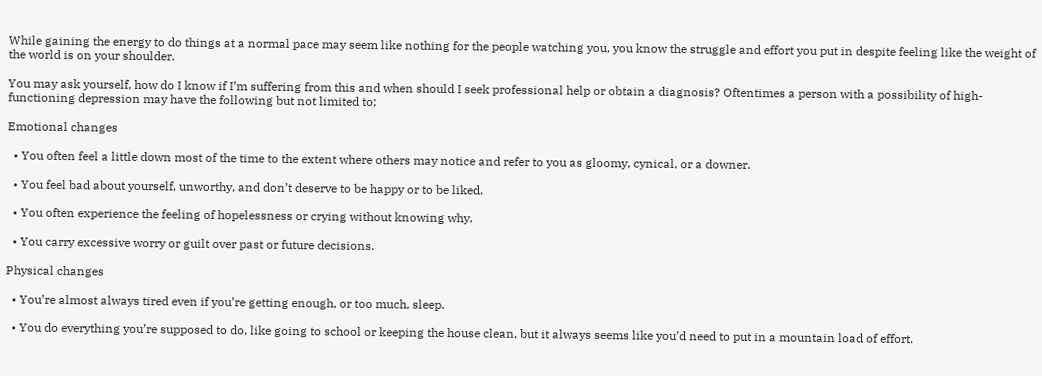While gaining the energy to do things at a normal pace may seem like nothing for the people watching you, you know the struggle and effort you put in despite feeling like the weight of the world is on your shoulder.

You may ask yourself, how do I know if I’m suffering from this and when should I seek professional help or obtain a diagnosis? Oftentimes a person with a possibility of high-functioning depression may have the following but not limited to;

Emotional changes

  • You often feel a little down most of the time to the extent where others may notice and refer to you as gloomy, cynical, or a downer.

  • You feel bad about yourself, unworthy, and don’t deserve to be happy or to be liked.

  • You often experience the feeling of hopelessness or crying without knowing why.

  • You carry excessive worry or guilt over past or future decisions.

Physical changes

  • You’re almost always tired even if you’re getting enough, or too much, sleep.

  • You do everything you’re supposed to do, like going to school or keeping the house clean, but it always seems like you’d need to put in a mountain load of effort.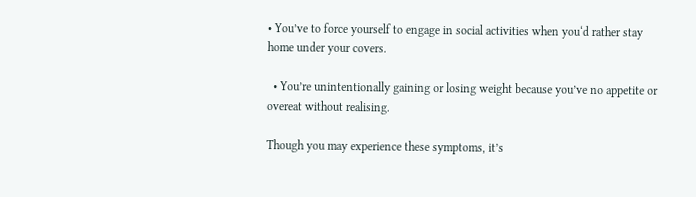• You’ve to force yourself to engage in social activities when you‘d rather stay home under your covers.

  • You’re unintentionally gaining or losing weight because you’ve no appetite or overeat without realising.

Though you may experience these symptoms, it’s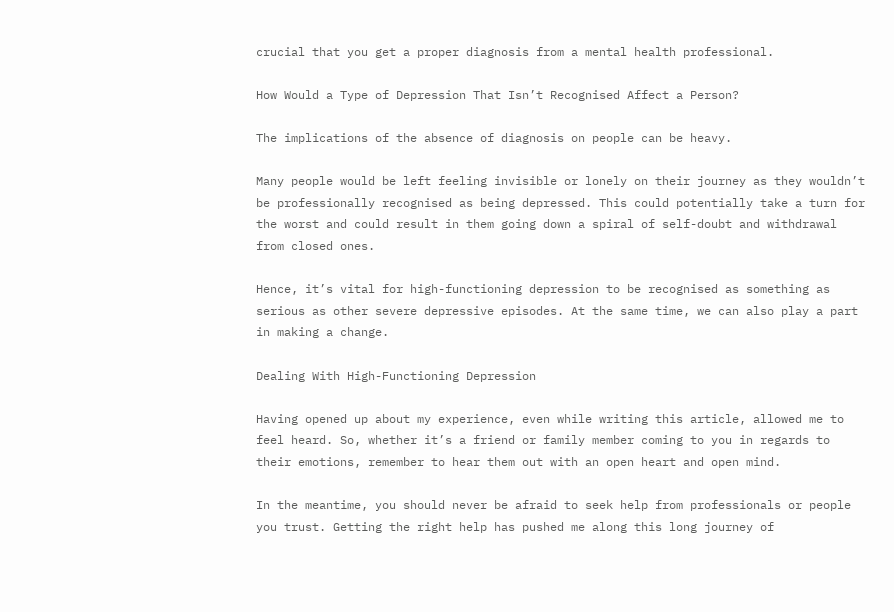crucial that you get a proper diagnosis from a mental health professional.

How Would a Type of Depression That Isn’t Recognised Affect a Person?

The implications of the absence of diagnosis on people can be heavy.

Many people would be left feeling invisible or lonely on their journey as they wouldn’t be professionally recognised as being depressed. This could potentially take a turn for the worst and could result in them going down a spiral of self-doubt and withdrawal from closed ones.

Hence, it’s vital for high-functioning depression to be recognised as something as serious as other severe depressive episodes. At the same time, we can also play a part in making a change.

Dealing With High-Functioning Depression

Having opened up about my experience, even while writing this article, allowed me to feel heard. So, whether it’s a friend or family member coming to you in regards to their emotions, remember to hear them out with an open heart and open mind.

In the meantime, you should never be afraid to seek help from professionals or people you trust. Getting the right help has pushed me along this long journey of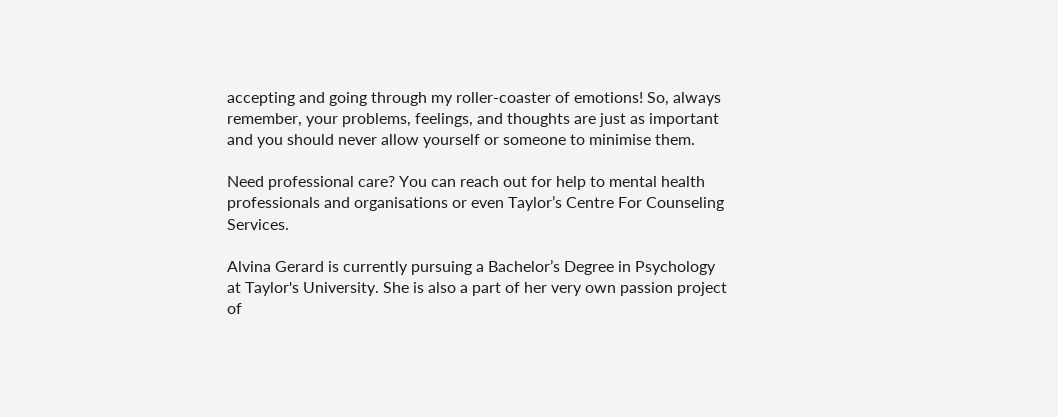accepting and going through my roller-coaster of emotions! So, always remember, your problems, feelings, and thoughts are just as important and you should never allow yourself or someone to minimise them.

Need professional care? You can reach out for help to mental health professionals and organisations or even Taylor’s Centre For Counseling Services.

Alvina Gerard is currently pursuing a Bachelor’s Degree in Psychology at Taylor's University. She is also a part of her very own passion project of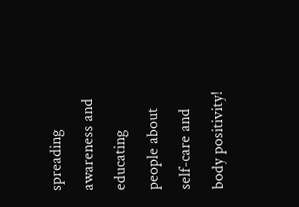spreading awareness and educating people about self-care and body positivity!